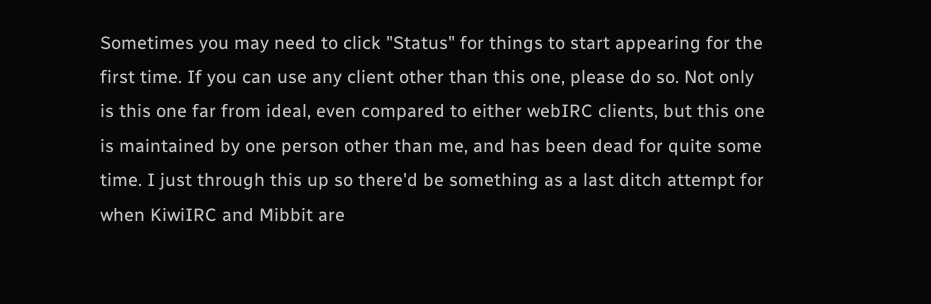Sometimes you may need to click "Status" for things to start appearing for the first time. If you can use any client other than this one, please do so. Not only is this one far from ideal, even compared to either webIRC clients, but this one is maintained by one person other than me, and has been dead for quite some time. I just through this up so there'd be something as a last ditch attempt for when KiwiIRC and Mibbit are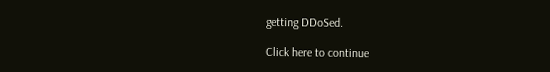getting DDoSed.

Click here to continue